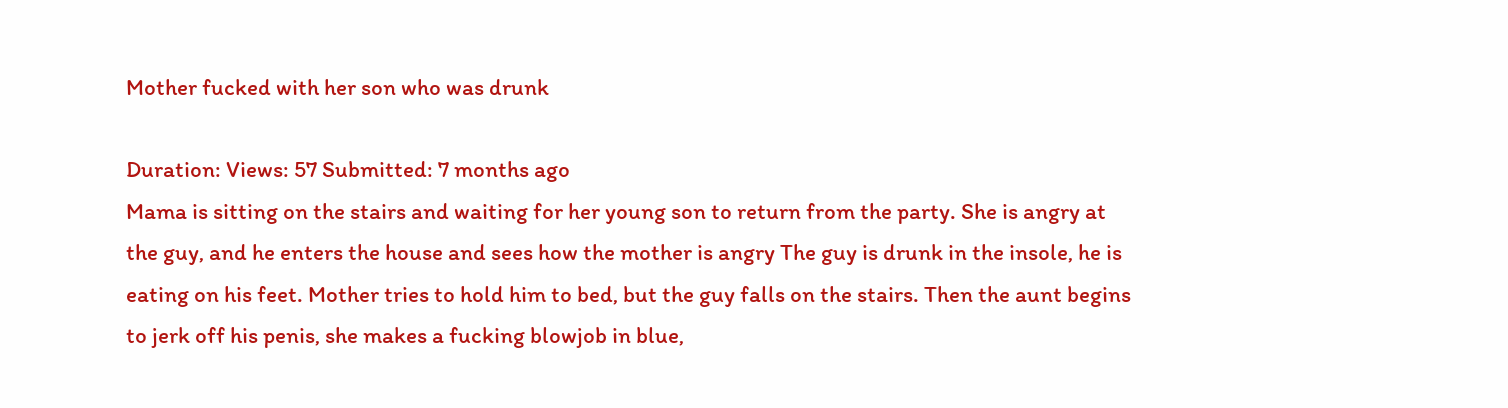Mother fucked with her son who was drunk

Duration: Views: 57 Submitted: 7 months ago
Mama is sitting on the stairs and waiting for her young son to return from the party. She is angry at the guy, and he enters the house and sees how the mother is angry The guy is drunk in the insole, he is eating on his feet. Mother tries to hold him to bed, but the guy falls on the stairs. Then the aunt begins to jerk off his penis, she makes a fucking blowjob in blue,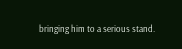bringing him to a serious stand.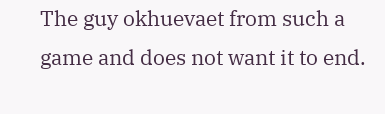The guy okhuevaet from such a game and does not want it to end.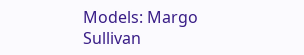Models: Margo Sullivan